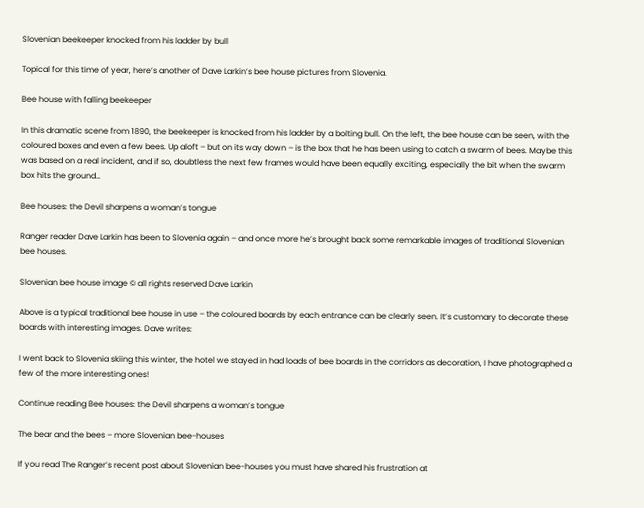Slovenian beekeeper knocked from his ladder by bull

Topical for this time of year, here’s another of Dave Larkin’s bee house pictures from Slovenia.

Bee house with falling beekeeper

In this dramatic scene from 1890, the beekeeper is knocked from his ladder by a bolting bull. On the left, the bee house can be seen, with the coloured boxes and even a few bees. Up aloft – but on its way down – is the box that he has been using to catch a swarm of bees. Maybe this was based on a real incident, and if so, doubtless the next few frames would have been equally exciting, especially the bit when the swarm box hits the ground…

Bee houses: the Devil sharpens a woman’s tongue

Ranger reader Dave Larkin has been to Slovenia again – and once more he’s brought back some remarkable images of traditional Slovenian bee houses.

Slovenian bee house image © all rights reserved Dave Larkin

Above is a typical traditional bee house in use – the coloured boards by each entrance can be clearly seen. It’s customary to decorate these boards with interesting images. Dave writes:

I went back to Slovenia skiing this winter, the hotel we stayed in had loads of bee boards in the corridors as decoration, I have photographed a few of the more interesting ones!

Continue reading Bee houses: the Devil sharpens a woman’s tongue

The bear and the bees – more Slovenian bee-houses

If you read The Ranger’s recent post about Slovenian bee-houses you must have shared his frustration at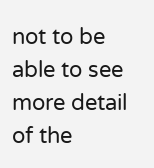not to be able to see more detail of the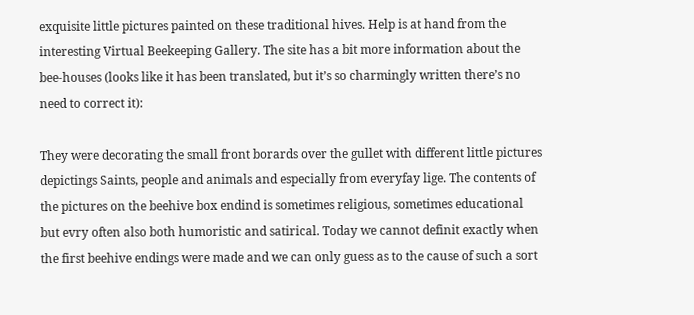exquisite little pictures painted on these traditional hives. Help is at hand from the interesting Virtual Beekeeping Gallery. The site has a bit more information about the bee-houses (looks like it has been translated, but it’s so charmingly written there’s no need to correct it):

They were decorating the small front borards over the gullet with different little pictures depictings Saints, people and animals and especially from everyfay lige. The contents of the pictures on the beehive box endind is sometimes religious, sometimes educational but evry often also both humoristic and satirical. Today we cannot definit exactly when the first beehive endings were made and we can only guess as to the cause of such a sort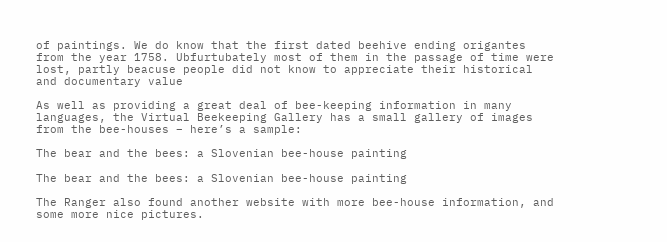of paintings. We do know that the first dated beehive ending origantes from the year 1758. Ubfurtubately most of them in the passage of time were lost, partly beacuse people did not know to appreciate their historical and documentary value

As well as providing a great deal of bee-keeping information in many languages, the Virtual Beekeeping Gallery has a small gallery of images from the bee-houses – here’s a sample:

The bear and the bees: a Slovenian bee-house painting

The bear and the bees: a Slovenian bee-house painting

The Ranger also found another website with more bee-house information, and some more nice pictures.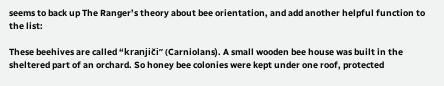seems to back up The Ranger’s theory about bee orientation, and add another helpful function to the list:

These beehives are called “kranjiči” (Carniolans). A small wooden bee house was built in the sheltered part of an orchard. So honey bee colonies were kept under one roof, protected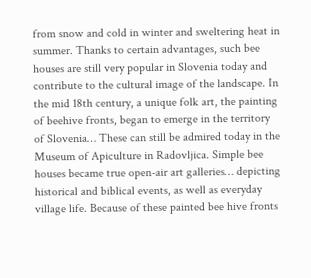from snow and cold in winter and sweltering heat in summer. Thanks to certain advantages, such bee houses are still very popular in Slovenia today and contribute to the cultural image of the landscape. In the mid 18th century, a unique folk art, the painting of beehive fronts, began to emerge in the territory of Slovenia… These can still be admired today in the Museum of Apiculture in Radovljica. Simple bee houses became true open-air art galleries… depicting historical and biblical events, as well as everyday village life. Because of these painted bee hive fronts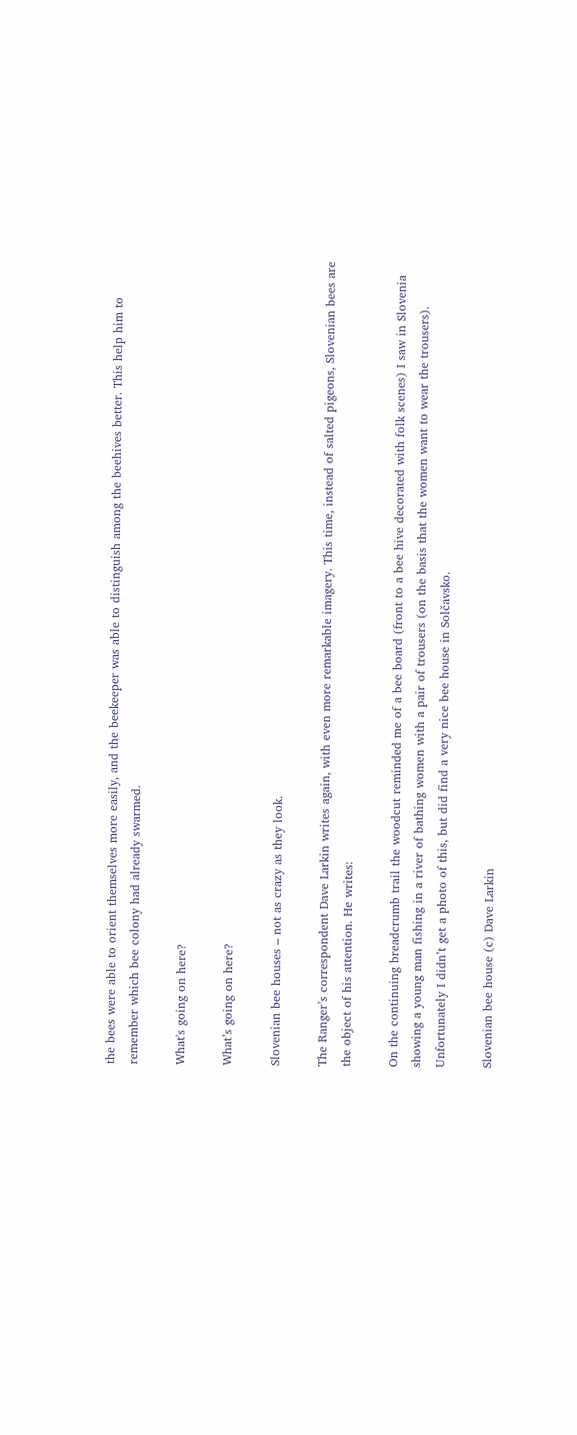the bees were able to orient themselves more easily, and the beekeeper was able to distinguish among the beehives better. This help him to remember which bee colony had already swarmed.

What's going on here?

What’s going on here?

Slovenian bee houses – not as crazy as they look.

The Ranger’s correspondent Dave Larkin writes again, with even more remarkable imagery. This time, instead of salted pigeons, Slovenian bees are the object of his attention. He writes:

On the continuing breadcrumb trail the woodcut reminded me of a bee board (front to a bee hive decorated with folk scenes) I saw in Slovenia showing a young man fishing in a river of bathing women with a pair of trousers (on the basis that the women want to wear the trousers). Unfortunately I didn’t get a photo of this, but did find a very nice bee house in Solčavsko.

Slovenian bee house (c) Dave Larkin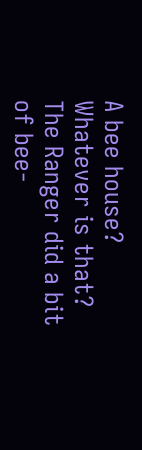A bee house? Whatever is that? The Ranger did a bit of bee-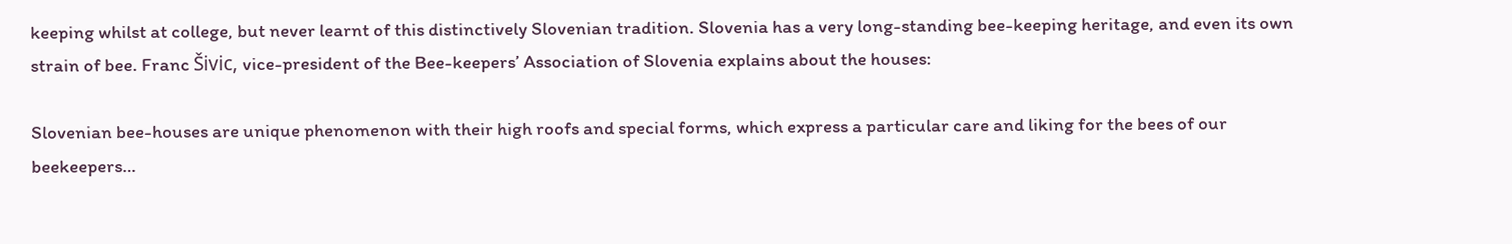keeping whilst at college, but never learnt of this distinctively Slovenian tradition. Slovenia has a very long-standing bee-keeping heritage, and even its own strain of bee. Franc Šivic, vice-president of the Bee-keepers’ Association of Slovenia explains about the houses:

Slovenian bee-houses are unique phenomenon with their high roofs and special forms, which express a particular care and liking for the bees of our beekeepers…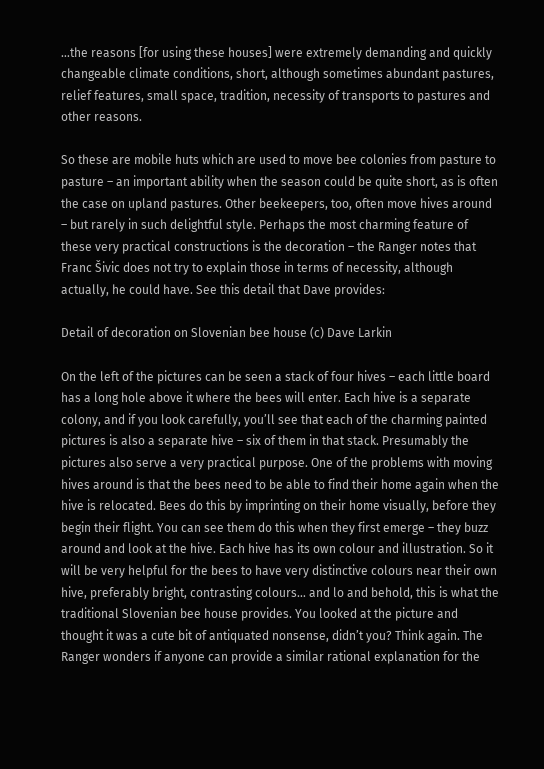…the reasons [for using these houses] were extremely demanding and quickly changeable climate conditions, short, although sometimes abundant pastures, relief features, small space, tradition, necessity of transports to pastures and other reasons.

So these are mobile huts which are used to move bee colonies from pasture to pasture – an important ability when the season could be quite short, as is often the case on upland pastures. Other beekeepers, too, often move hives around – but rarely in such delightful style. Perhaps the most charming feature of these very practical constructions is the decoration – the Ranger notes that Franc Šivic does not try to explain those in terms of necessity, although actually, he could have. See this detail that Dave provides:

Detail of decoration on Slovenian bee house (c) Dave Larkin

On the left of the pictures can be seen a stack of four hives – each little board has a long hole above it where the bees will enter. Each hive is a separate colony, and if you look carefully, you’ll see that each of the charming painted pictures is also a separate hive – six of them in that stack. Presumably the pictures also serve a very practical purpose. One of the problems with moving hives around is that the bees need to be able to find their home again when the hive is relocated. Bees do this by imprinting on their home visually, before they begin their flight. You can see them do this when they first emerge – they buzz around and look at the hive. Each hive has its own colour and illustration. So it will be very helpful for the bees to have very distinctive colours near their own hive, preferably bright, contrasting colours… and lo and behold, this is what the traditional Slovenian bee house provides. You looked at the picture and thought it was a cute bit of antiquated nonsense, didn’t you? Think again. The Ranger wonders if anyone can provide a similar rational explanation for the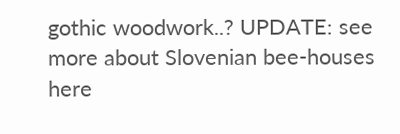gothic woodwork..? UPDATE: see more about Slovenian bee-houses here